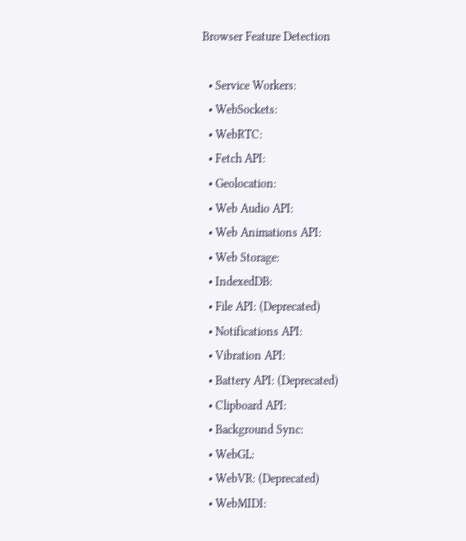Browser Feature Detection

  • Service Workers:
  • WebSockets:
  • WebRTC:
  • Fetch API:
  • Geolocation:
  • Web Audio API:
  • Web Animations API:
  • Web Storage:
  • IndexedDB:
  • File API: (Deprecated)
  • Notifications API:
  • Vibration API:
  • Battery API: (Deprecated)
  • Clipboard API:
  • Background Sync:
  • WebGL:
  • WebVR: (Deprecated)
  • WebMIDI: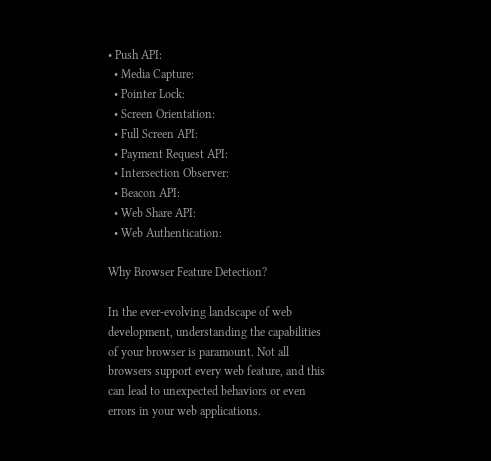• Push API:
  • Media Capture:
  • Pointer Lock:
  • Screen Orientation:
  • Full Screen API:
  • Payment Request API:
  • Intersection Observer:
  • Beacon API:
  • Web Share API:
  • Web Authentication:

Why Browser Feature Detection?

In the ever-evolving landscape of web development, understanding the capabilities of your browser is paramount. Not all browsers support every web feature, and this can lead to unexpected behaviors or even errors in your web applications.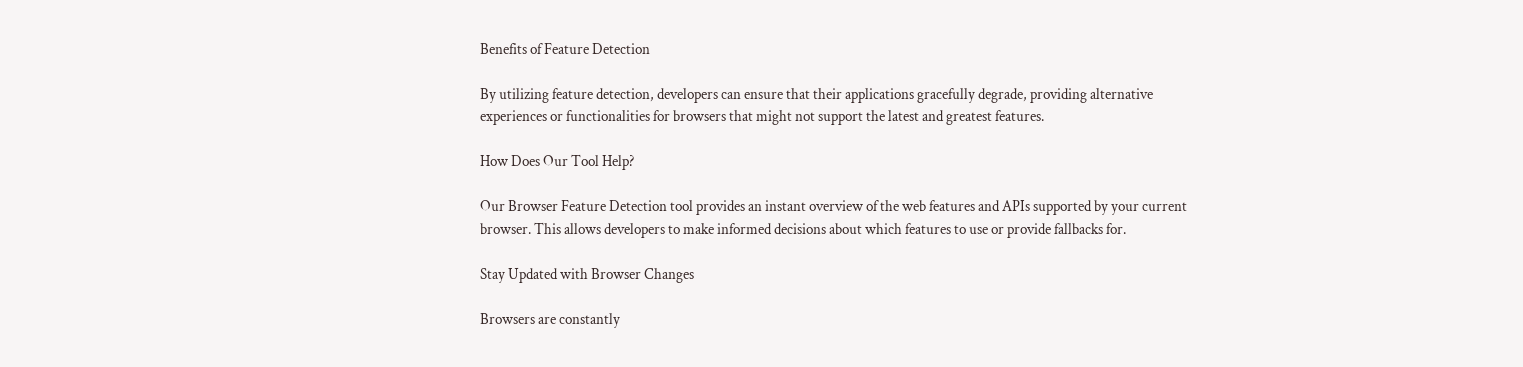Benefits of Feature Detection

By utilizing feature detection, developers can ensure that their applications gracefully degrade, providing alternative experiences or functionalities for browsers that might not support the latest and greatest features.

How Does Our Tool Help?

Our Browser Feature Detection tool provides an instant overview of the web features and APIs supported by your current browser. This allows developers to make informed decisions about which features to use or provide fallbacks for.

Stay Updated with Browser Changes

Browsers are constantly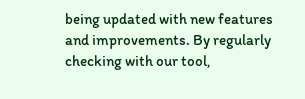being updated with new features and improvements. By regularly checking with our tool,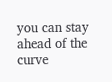you can stay ahead of the curve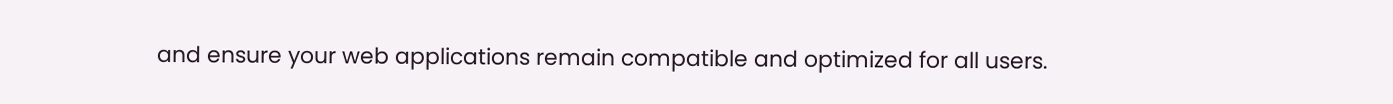and ensure your web applications remain compatible and optimized for all users.